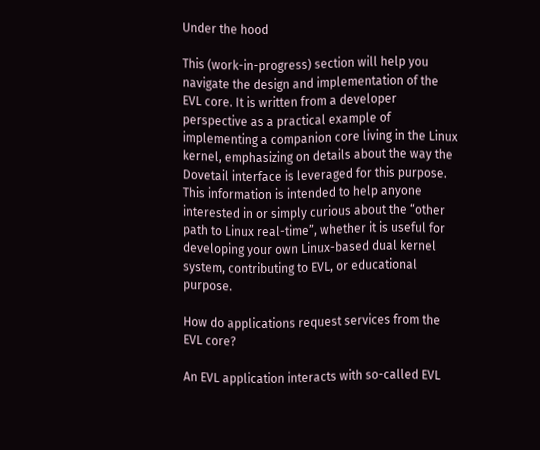Under the hood

This (work-in-progress) section will help you navigate the design and implementation of the EVL core. It is written from a developer perspective as a practical example of implementing a companion core living in the Linux kernel, emphasizing on details about the way the Dovetail interface is leveraged for this purpose. This information is intended to help anyone interested in or simply curious about the “other path to Linux real-time”, whether it is useful for developing your own Linux-based dual kernel system, contributing to EVL, or educational purpose.

How do applications request services from the EVL core?

An EVL application interacts with so-called EVL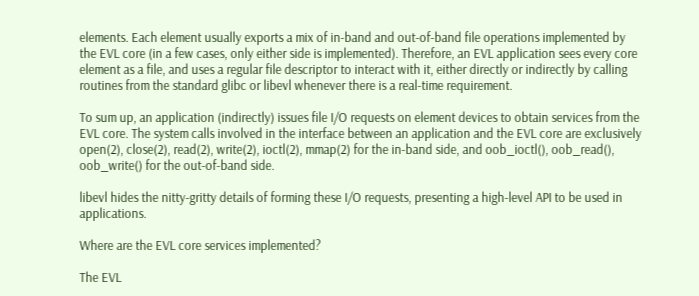elements. Each element usually exports a mix of in-band and out-of-band file operations implemented by the EVL core (in a few cases, only either side is implemented). Therefore, an EVL application sees every core element as a file, and uses a regular file descriptor to interact with it, either directly or indirectly by calling routines from the standard glibc or libevl whenever there is a real-time requirement.

To sum up, an application (indirectly) issues file I/O requests on element devices to obtain services from the EVL core. The system calls involved in the interface between an application and the EVL core are exclusively open(2), close(2), read(2), write(2), ioctl(2), mmap(2) for the in-band side, and oob_ioctl(), oob_read(), oob_write() for the out-of-band side.

libevl hides the nitty-gritty details of forming these I/O requests, presenting a high-level API to be used in applications.

Where are the EVL core services implemented?

The EVL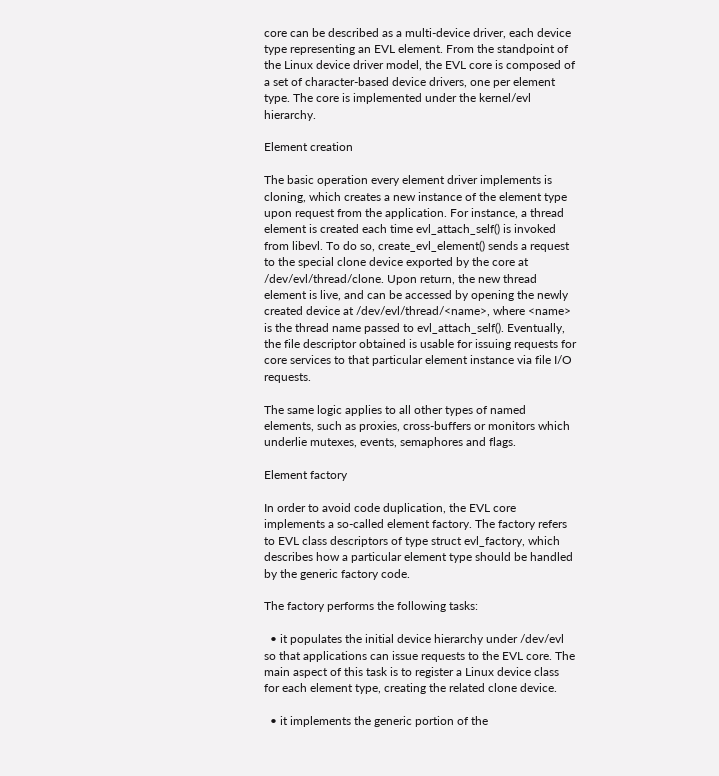core can be described as a multi-device driver, each device type representing an EVL element. From the standpoint of the Linux device driver model, the EVL core is composed of a set of character-based device drivers, one per element type. The core is implemented under the kernel/evl hierarchy.

Element creation

The basic operation every element driver implements is cloning, which creates a new instance of the element type upon request from the application. For instance, a thread element is created each time evl_attach_self() is invoked from libevl. To do so, create_evl_element() sends a request to the special clone device exported by the core at /dev/evl/thread/clone. Upon return, the new thread element is live, and can be accessed by opening the newly created device at /dev/evl/thread/<name>, where <name> is the thread name passed to evl_attach_self(). Eventually, the file descriptor obtained is usable for issuing requests for core services to that particular element instance via file I/O requests.

The same logic applies to all other types of named elements, such as proxies, cross-buffers or monitors which underlie mutexes, events, semaphores and flags.

Element factory

In order to avoid code duplication, the EVL core implements a so-called element factory. The factory refers to EVL class descriptors of type struct evl_factory, which describes how a particular element type should be handled by the generic factory code.

The factory performs the following tasks:

  • it populates the initial device hierarchy under /dev/evl so that applications can issue requests to the EVL core. The main aspect of this task is to register a Linux device class for each element type, creating the related clone device.

  • it implements the generic portion of the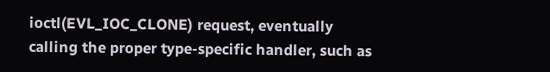ioctl(EVL_IOC_CLONE) request, eventually calling the proper type-specific handler, such as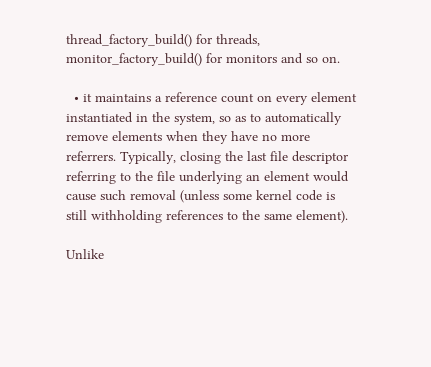thread_factory_build() for threads, monitor_factory_build() for monitors and so on.

  • it maintains a reference count on every element instantiated in the system, so as to automatically remove elements when they have no more referrers. Typically, closing the last file descriptor referring to the file underlying an element would cause such removal (unless some kernel code is still withholding references to the same element).

Unlike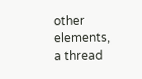other elements, a thread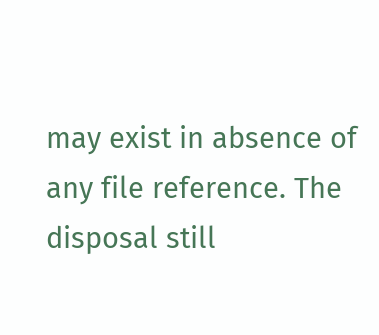may exist in absence of any file reference. The disposal still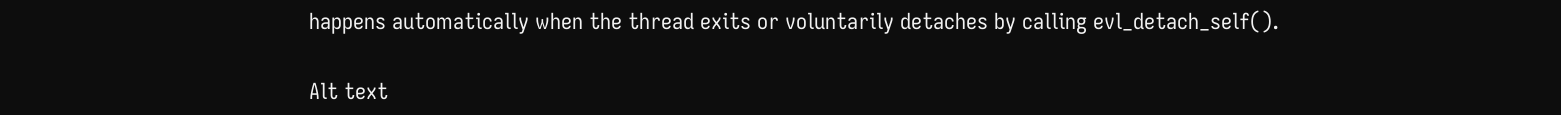happens automatically when the thread exits or voluntarily detaches by calling evl_detach_self().

Alt text